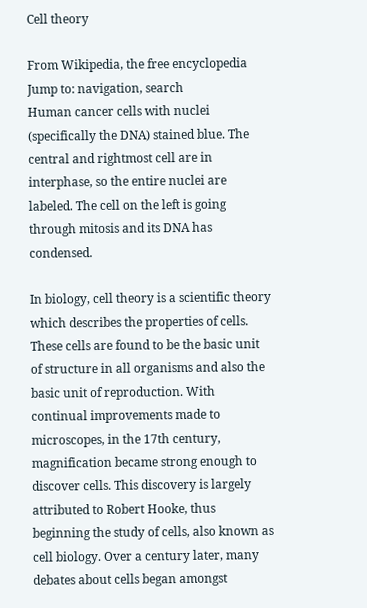Cell theory

From Wikipedia, the free encyclopedia
Jump to: navigation, search
Human cancer cells with nuclei (specifically the DNA) stained blue. The central and rightmost cell are in interphase, so the entire nuclei are labeled. The cell on the left is going through mitosis and its DNA has condensed.

In biology, cell theory is a scientific theory which describes the properties of cells. These cells are found to be the basic unit of structure in all organisms and also the basic unit of reproduction. With continual improvements made to microscopes, in the 17th century, magnification became strong enough to discover cells. This discovery is largely attributed to Robert Hooke, thus beginning the study of cells, also known as cell biology. Over a century later, many debates about cells began amongst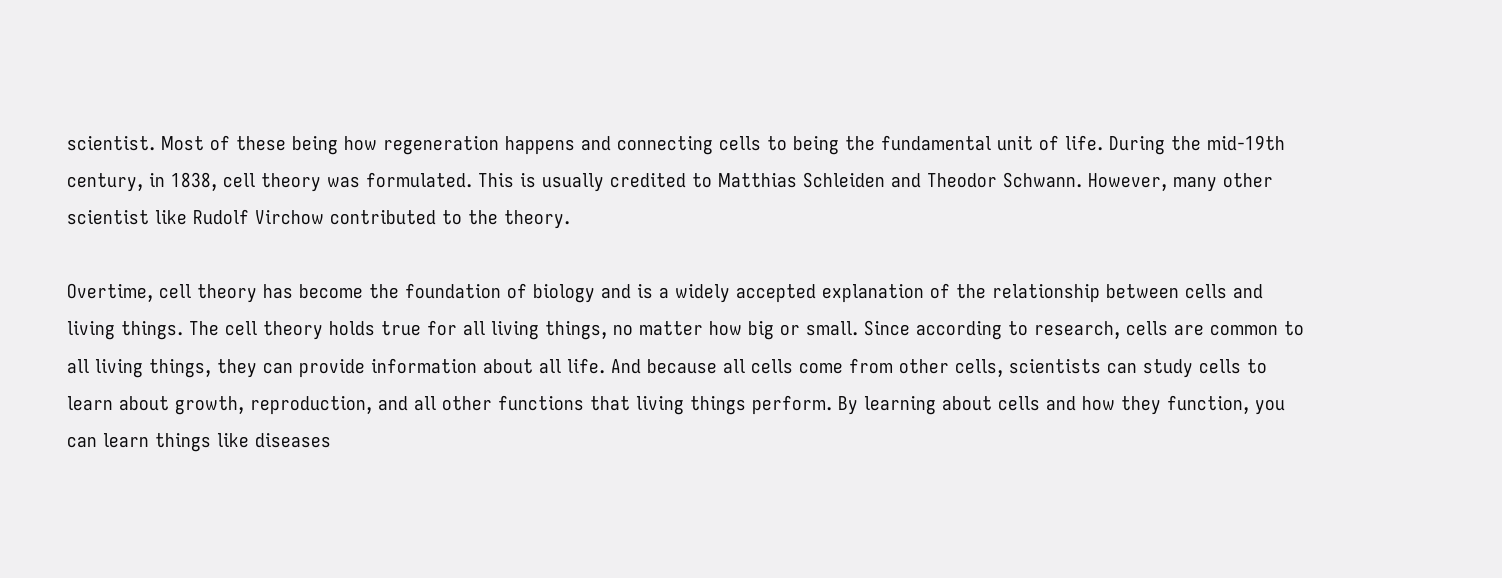scientist. Most of these being how regeneration happens and connecting cells to being the fundamental unit of life. During the mid-19th century, in 1838, cell theory was formulated. This is usually credited to Matthias Schleiden and Theodor Schwann. However, many other scientist like Rudolf Virchow contributed to the theory.

Overtime, cell theory has become the foundation of biology and is a widely accepted explanation of the relationship between cells and living things. The cell theory holds true for all living things, no matter how big or small. Since according to research, cells are common to all living things, they can provide information about all life. And because all cells come from other cells, scientists can study cells to learn about growth, reproduction, and all other functions that living things perform. By learning about cells and how they function, you can learn things like diseases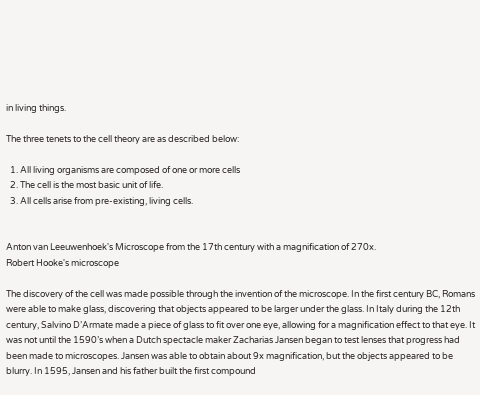in living things.

The three tenets to the cell theory are as described below:

  1. All living organisms are composed of one or more cells
  2. The cell is the most basic unit of life.
  3. All cells arise from pre-existing, living cells.


Anton van Leeuwenhoek's Microscope from the 17th century with a magnification of 270x.
Robert Hooke's microscope

The discovery of the cell was made possible through the invention of the microscope. In the first century BC, Romans were able to make glass, discovering that objects appeared to be larger under the glass. In Italy during the 12th century, Salvino D’Armate made a piece of glass to fit over one eye, allowing for a magnification effect to that eye. It was not until the 1590’s when a Dutch spectacle maker Zacharias Jansen began to test lenses that progress had been made to microscopes. Jansen was able to obtain about 9x magnification, but the objects appeared to be blurry. In 1595, Jansen and his father built the first compound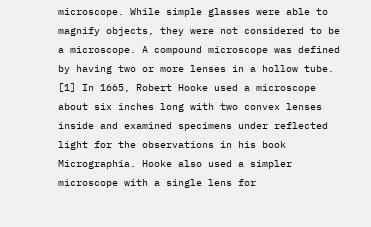microscope. While simple glasses were able to magnify objects, they were not considered to be a microscope. A compound microscope was defined by having two or more lenses in a hollow tube. [1] In 1665, Robert Hooke used a microscope about six inches long with two convex lenses inside and examined specimens under reflected light for the observations in his book Micrographia. Hooke also used a simpler microscope with a single lens for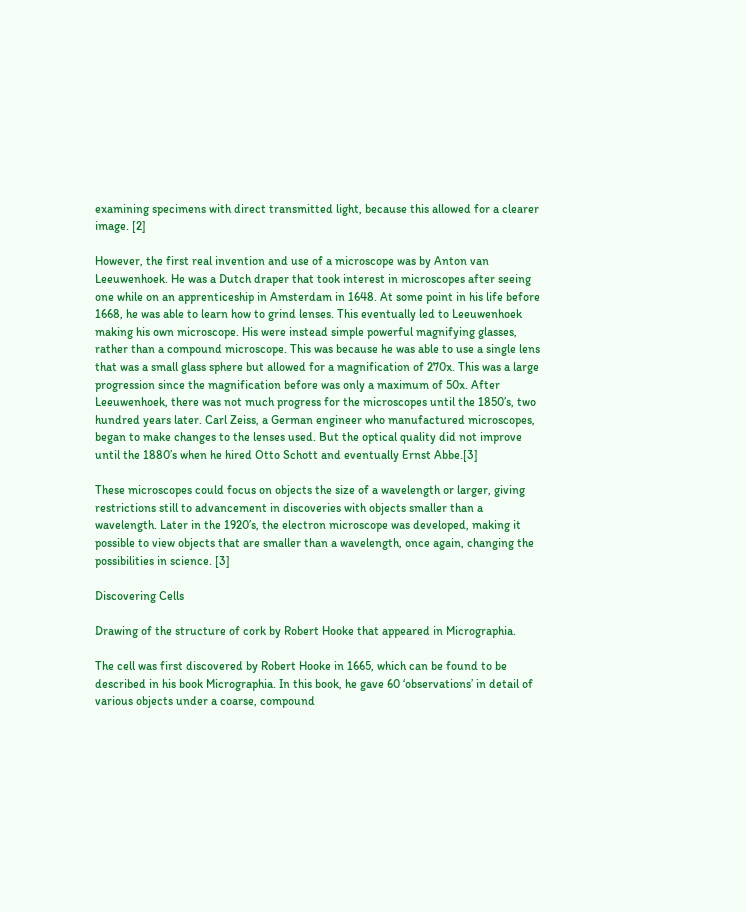examining specimens with direct transmitted light, because this allowed for a clearer image. [2]

However, the first real invention and use of a microscope was by Anton van Leeuwenhoek. He was a Dutch draper that took interest in microscopes after seeing one while on an apprenticeship in Amsterdam in 1648. At some point in his life before 1668, he was able to learn how to grind lenses. This eventually led to Leeuwenhoek making his own microscope. His were instead simple powerful magnifying glasses, rather than a compound microscope. This was because he was able to use a single lens that was a small glass sphere but allowed for a magnification of 270x. This was a large progression since the magnification before was only a maximum of 50x. After Leeuwenhoek, there was not much progress for the microscopes until the 1850’s, two hundred years later. Carl Zeiss, a German engineer who manufactured microscopes, began to make changes to the lenses used. But the optical quality did not improve until the 1880’s when he hired Otto Schott and eventually Ernst Abbe.[3]

These microscopes could focus on objects the size of a wavelength or larger, giving restrictions still to advancement in discoveries with objects smaller than a wavelength. Later in the 1920’s, the electron microscope was developed, making it possible to view objects that are smaller than a wavelength, once again, changing the possibilities in science. [3]

Discovering Cells

Drawing of the structure of cork by Robert Hooke that appeared in Micrographia.

The cell was first discovered by Robert Hooke in 1665, which can be found to be described in his book Micrographia. In this book, he gave 60 ‘observations’ in detail of various objects under a coarse, compound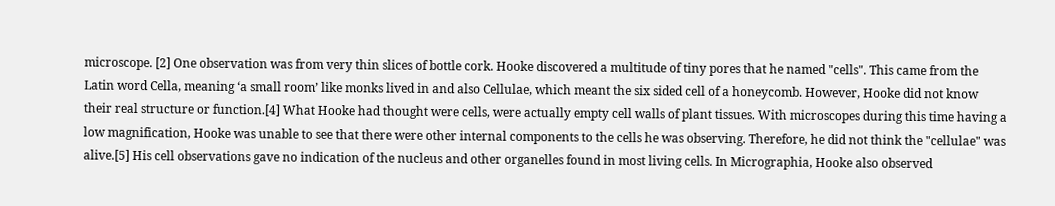microscope. [2] One observation was from very thin slices of bottle cork. Hooke discovered a multitude of tiny pores that he named "cells". This came from the Latin word Cella, meaning ‘a small room’ like monks lived in and also Cellulae, which meant the six sided cell of a honeycomb. However, Hooke did not know their real structure or function.[4] What Hooke had thought were cells, were actually empty cell walls of plant tissues. With microscopes during this time having a low magnification, Hooke was unable to see that there were other internal components to the cells he was observing. Therefore, he did not think the "cellulae" was alive.[5] His cell observations gave no indication of the nucleus and other organelles found in most living cells. In Micrographia, Hooke also observed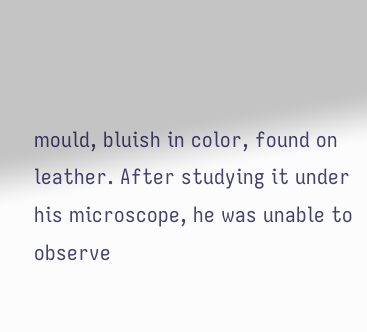mould, bluish in color, found on leather. After studying it under his microscope, he was unable to observe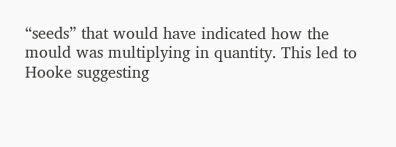“seeds” that would have indicated how the mould was multiplying in quantity. This led to Hooke suggesting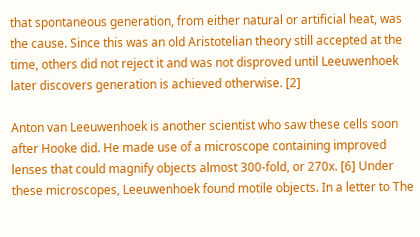that spontaneous generation, from either natural or artificial heat, was the cause. Since this was an old Aristotelian theory still accepted at the time, others did not reject it and was not disproved until Leeuwenhoek later discovers generation is achieved otherwise. [2]

Anton van Leeuwenhoek is another scientist who saw these cells soon after Hooke did. He made use of a microscope containing improved lenses that could magnify objects almost 300-fold, or 270x. [6] Under these microscopes, Leeuwenhoek found motile objects. In a letter to The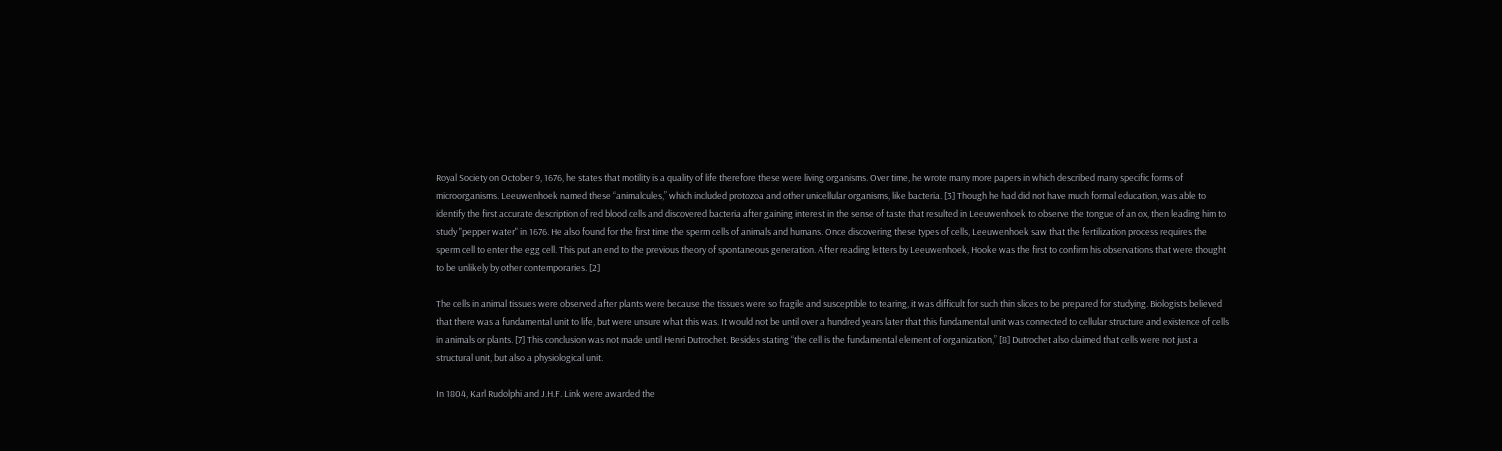Royal Society on October 9, 1676, he states that motility is a quality of life therefore these were living organisms. Over time, he wrote many more papers in which described many specific forms of microorganisms. Leeuwenhoek named these “animalcules,” which included protozoa and other unicellular organisms, like bacteria. [3] Though he had did not have much formal education, was able to identify the first accurate description of red blood cells and discovered bacteria after gaining interest in the sense of taste that resulted in Leeuwenhoek to observe the tongue of an ox, then leading him to study "pepper water" in 1676. He also found for the first time the sperm cells of animals and humans. Once discovering these types of cells, Leeuwenhoek saw that the fertilization process requires the sperm cell to enter the egg cell. This put an end to the previous theory of spontaneous generation. After reading letters by Leeuwenhoek, Hooke was the first to confirm his observations that were thought to be unlikely by other contemporaries. [2]

The cells in animal tissues were observed after plants were because the tissues were so fragile and susceptible to tearing, it was difficult for such thin slices to be prepared for studying. Biologists believed that there was a fundamental unit to life, but were unsure what this was. It would not be until over a hundred years later that this fundamental unit was connected to cellular structure and existence of cells in animals or plants. [7] This conclusion was not made until Henri Dutrochet. Besides stating “the cell is the fundamental element of organization,” [8] Dutrochet also claimed that cells were not just a structural unit, but also a physiological unit.

In 1804, Karl Rudolphi and J.H.F. Link were awarded the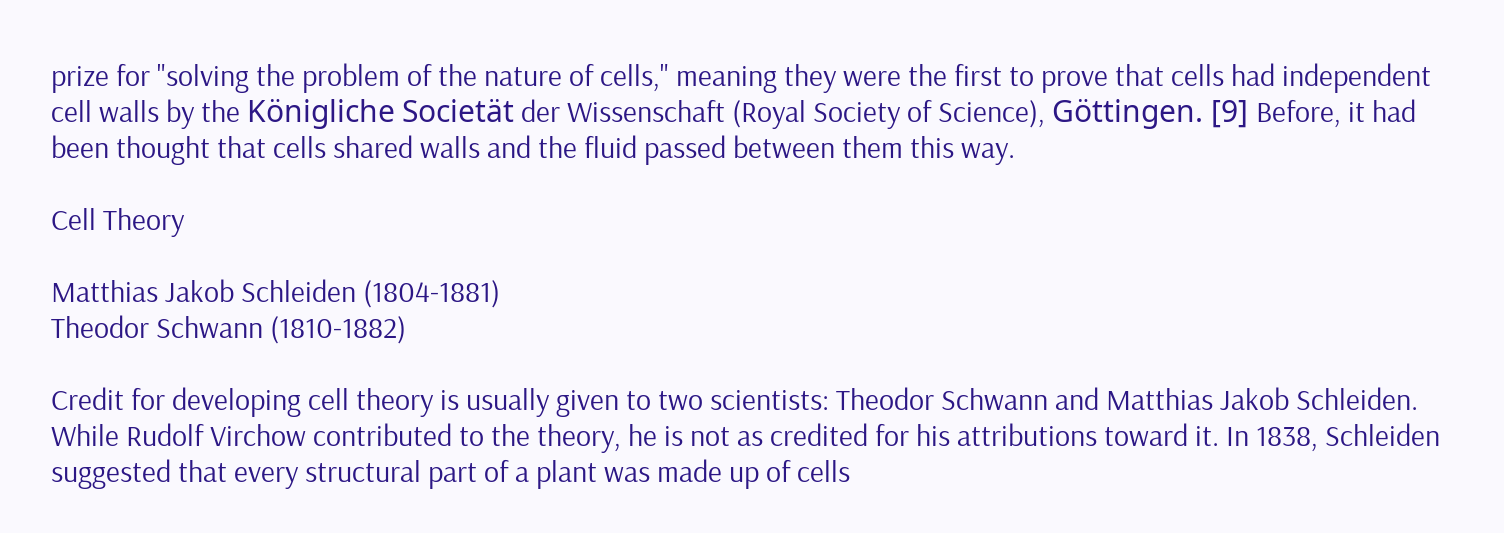prize for "solving the problem of the nature of cells," meaning they were the first to prove that cells had independent cell walls by the Königliche Societät der Wissenschaft (Royal Society of Science), Göttingen. [9] Before, it had been thought that cells shared walls and the fluid passed between them this way.

Cell Theory

Matthias Jakob Schleiden (1804-1881)
Theodor Schwann (1810-1882)

Credit for developing cell theory is usually given to two scientists: Theodor Schwann and Matthias Jakob Schleiden. While Rudolf Virchow contributed to the theory, he is not as credited for his attributions toward it. In 1838, Schleiden suggested that every structural part of a plant was made up of cells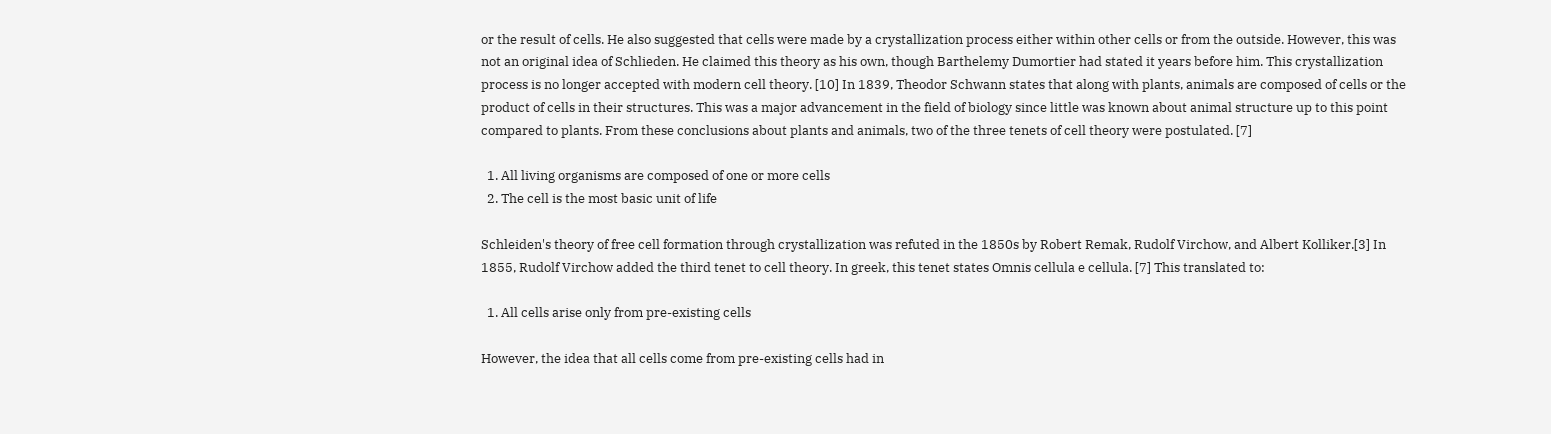or the result of cells. He also suggested that cells were made by a crystallization process either within other cells or from the outside. However, this was not an original idea of Schlieden. He claimed this theory as his own, though Barthelemy Dumortier had stated it years before him. This crystallization process is no longer accepted with modern cell theory. [10] In 1839, Theodor Schwann states that along with plants, animals are composed of cells or the product of cells in their structures. This was a major advancement in the field of biology since little was known about animal structure up to this point compared to plants. From these conclusions about plants and animals, two of the three tenets of cell theory were postulated. [7]

  1. All living organisms are composed of one or more cells
  2. The cell is the most basic unit of life

Schleiden's theory of free cell formation through crystallization was refuted in the 1850s by Robert Remak, Rudolf Virchow, and Albert Kolliker.[3] In 1855, Rudolf Virchow added the third tenet to cell theory. In greek, this tenet states Omnis cellula e cellula. [7] This translated to:

  1. All cells arise only from pre-existing cells

However, the idea that all cells come from pre-existing cells had in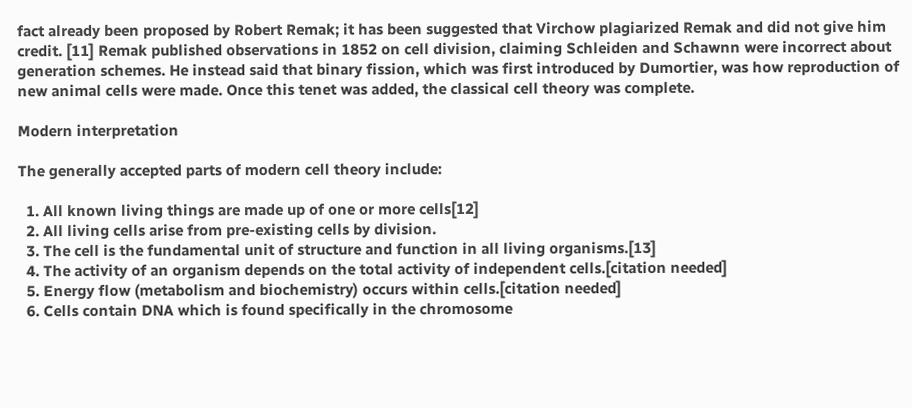fact already been proposed by Robert Remak; it has been suggested that Virchow plagiarized Remak and did not give him credit. [11] Remak published observations in 1852 on cell division, claiming Schleiden and Schawnn were incorrect about generation schemes. He instead said that binary fission, which was first introduced by Dumortier, was how reproduction of new animal cells were made. Once this tenet was added, the classical cell theory was complete.

Modern interpretation

The generally accepted parts of modern cell theory include:

  1. All known living things are made up of one or more cells[12]
  2. All living cells arise from pre-existing cells by division.
  3. The cell is the fundamental unit of structure and function in all living organisms.[13]
  4. The activity of an organism depends on the total activity of independent cells.[citation needed]
  5. Energy flow (metabolism and biochemistry) occurs within cells.[citation needed]
  6. Cells contain DNA which is found specifically in the chromosome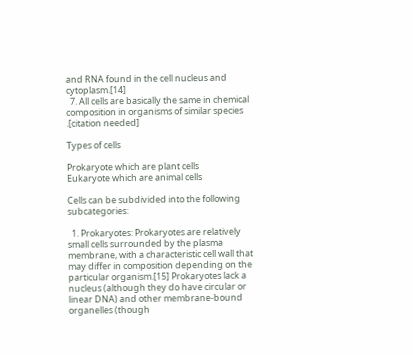and RNA found in the cell nucleus and cytoplasm.[14]
  7. All cells are basically the same in chemical composition in organisms of similar species .[citation needed]

Types of cells

Prokaryote which are plant cells
Eukaryote which are animal cells

Cells can be subdivided into the following subcategories:

  1. Prokaryotes: Prokaryotes are relatively small cells surrounded by the plasma membrane, with a characteristic cell wall that may differ in composition depending on the particular organism.[15] Prokaryotes lack a nucleus (although they do have circular or linear DNA) and other membrane-bound organelles (though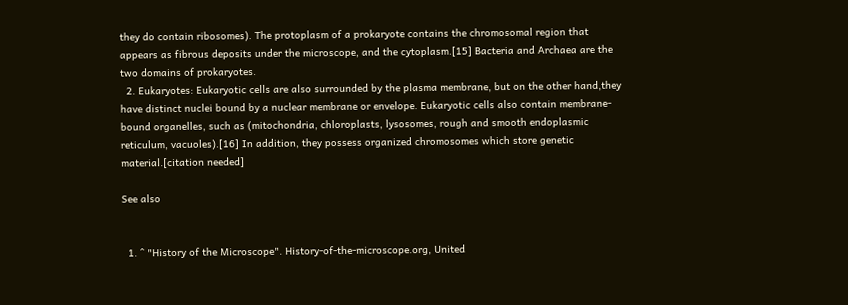they do contain ribosomes). The protoplasm of a prokaryote contains the chromosomal region that appears as fibrous deposits under the microscope, and the cytoplasm.[15] Bacteria and Archaea are the two domains of prokaryotes.
  2. Eukaryotes: Eukaryotic cells are also surrounded by the plasma membrane, but on the other hand,they have distinct nuclei bound by a nuclear membrane or envelope. Eukaryotic cells also contain membrane-bound organelles, such as (mitochondria, chloroplasts, lysosomes, rough and smooth endoplasmic reticulum, vacuoles).[16] In addition, they possess organized chromosomes which store genetic material.[citation needed]

See also


  1. ^ "History of the Microscope". History-of-the-microscope.org, United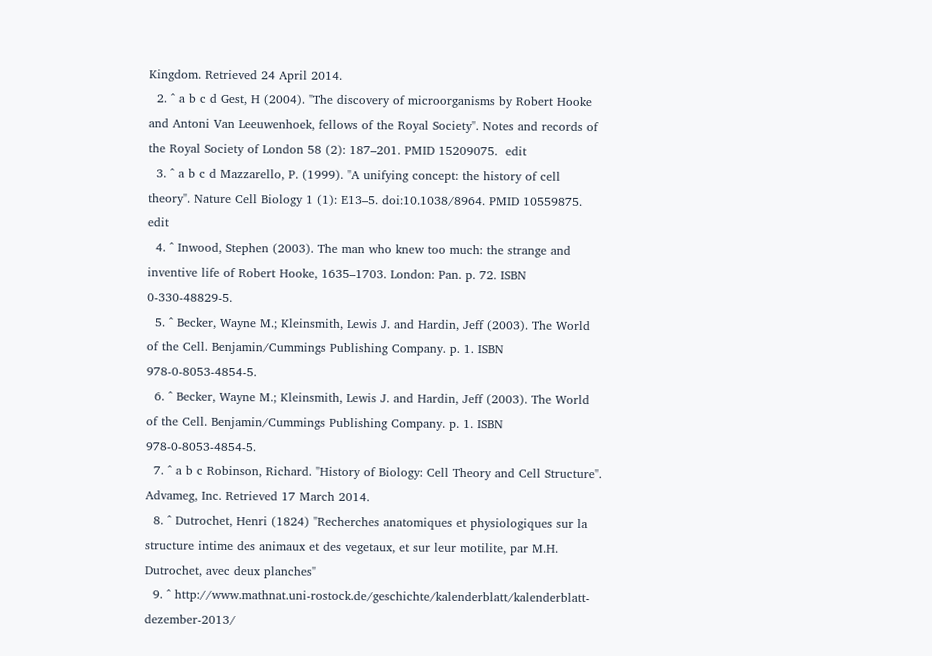Kingdom. Retrieved 24 April 2014.
  2. ^ a b c d Gest, H (2004). "The discovery of microorganisms by Robert Hooke and Antoni Van Leeuwenhoek, fellows of the Royal Society". Notes and records of the Royal Society of London 58 (2): 187–201. PMID 15209075.  edit
  3. ^ a b c d Mazzarello, P. (1999). "A unifying concept: the history of cell theory". Nature Cell Biology 1 (1): E13–5. doi:10.1038/8964. PMID 10559875.  edit
  4. ^ Inwood, Stephen (2003). The man who knew too much: the strange and inventive life of Robert Hooke, 1635–1703. London: Pan. p. 72. ISBN 0-330-48829-5.
  5. ^ Becker, Wayne M.; Kleinsmith, Lewis J. and Hardin, Jeff (2003). The World of the Cell. Benjamin/Cummings Publishing Company. p. 1. ISBN 978-0-8053-4854-5.
  6. ^ Becker, Wayne M.; Kleinsmith, Lewis J. and Hardin, Jeff (2003). The World of the Cell. Benjamin/Cummings Publishing Company. p. 1. ISBN 978-0-8053-4854-5.
  7. ^ a b c Robinson, Richard. "History of Biology: Cell Theory and Cell Structure". Advameg, Inc. Retrieved 17 March 2014.
  8. ^ Dutrochet, Henri (1824) "Recherches anatomiques et physiologiques sur la structure intime des animaux et des vegetaux, et sur leur motilite, par M.H. Dutrochet, avec deux planches"
  9. ^ http://www.mathnat.uni-rostock.de/geschichte/kalenderblatt/kalenderblatt-dezember-2013/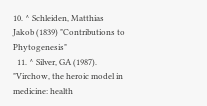10. ^ Schleiden, Matthias Jakob (1839) "Contributions to Phytogenesis"
  11. ^ Silver, GA (1987). "Virchow, the heroic model in medicine: health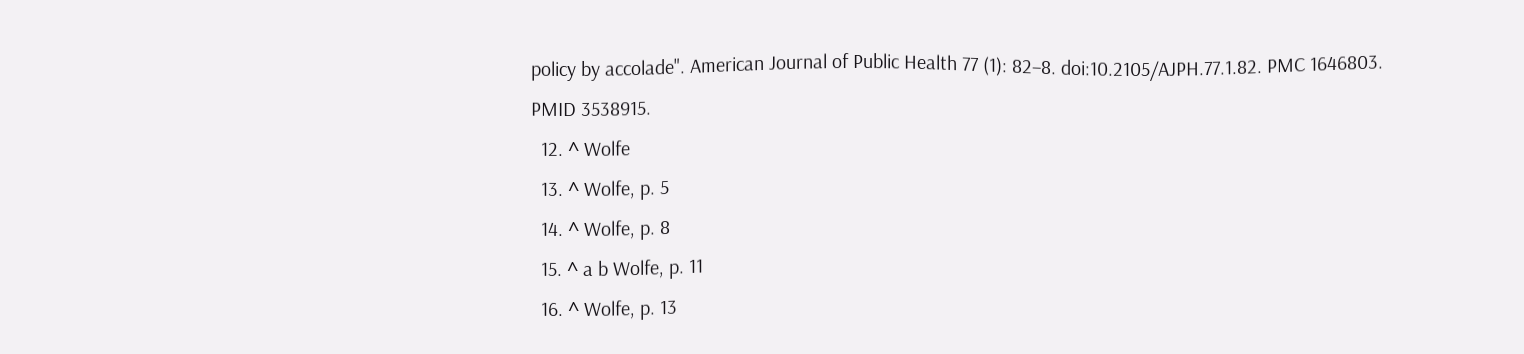policy by accolade". American Journal of Public Health 77 (1): 82–8. doi:10.2105/AJPH.77.1.82. PMC 1646803. PMID 3538915.
  12. ^ Wolfe
  13. ^ Wolfe, p. 5
  14. ^ Wolfe, p. 8
  15. ^ a b Wolfe, p. 11
  16. ^ Wolfe, p. 13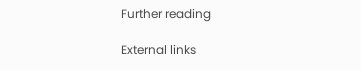Further reading

External links